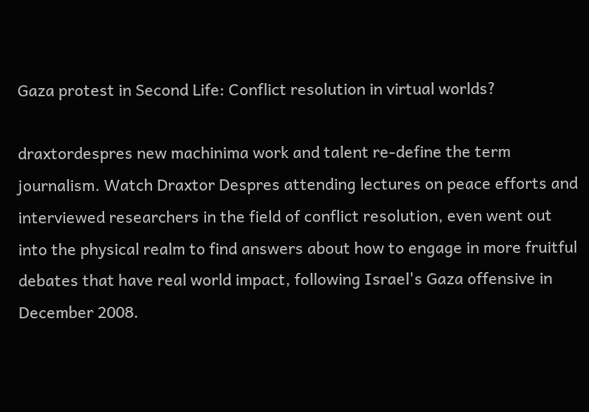Gaza protest in Second Life: Conflict resolution in virtual worlds?

draxtordespres new machinima work and talent re-define the term journalism. Watch Draxtor Despres attending lectures on peace efforts and interviewed researchers in the field of conflict resolution, even went out into the physical realm to find answers about how to engage in more fruitful debates that have real world impact, following Israel's Gaza offensive in December 2008.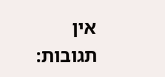אין תגובות: